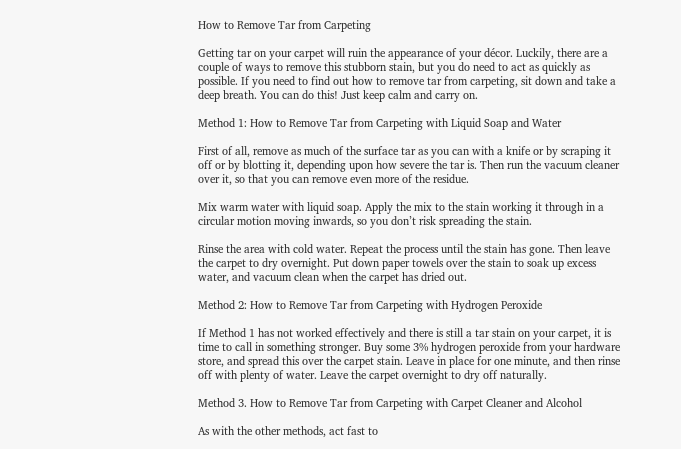How to Remove Tar from Carpeting

Getting tar on your carpet will ruin the appearance of your décor. Luckily, there are a couple of ways to remove this stubborn stain, but you do need to act as quickly as possible. If you need to find out how to remove tar from carpeting, sit down and take a deep breath. You can do this! Just keep calm and carry on.

Method 1: How to Remove Tar from Carpeting with Liquid Soap and Water

First of all, remove as much of the surface tar as you can with a knife or by scraping it off or by blotting it, depending upon how severe the tar is. Then run the vacuum cleaner over it, so that you can remove even more of the residue.

Mix warm water with liquid soap. Apply the mix to the stain working it through in a circular motion moving inwards, so you don’t risk spreading the stain.

Rinse the area with cold water. Repeat the process until the stain has gone. Then leave the carpet to dry overnight. Put down paper towels over the stain to soak up excess water, and vacuum clean when the carpet has dried out.

Method 2: How to Remove Tar from Carpeting with Hydrogen Peroxide

If Method 1 has not worked effectively and there is still a tar stain on your carpet, it is time to call in something stronger. Buy some 3% hydrogen peroxide from your hardware store, and spread this over the carpet stain. Leave in place for one minute, and then rinse off with plenty of water. Leave the carpet overnight to dry off naturally.

Method 3. How to Remove Tar from Carpeting with Carpet Cleaner and Alcohol

As with the other methods, act fast to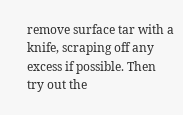remove surface tar with a knife, scraping off any excess if possible. Then try out the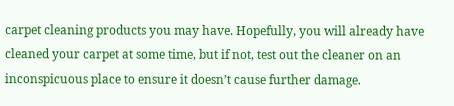carpet cleaning products you may have. Hopefully, you will already have cleaned your carpet at some time, but if not, test out the cleaner on an inconspicuous place to ensure it doesn’t cause further damage.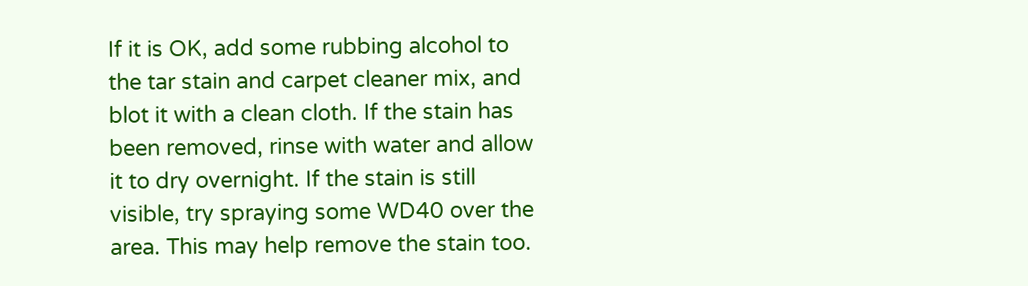If it is OK, add some rubbing alcohol to the tar stain and carpet cleaner mix, and blot it with a clean cloth. If the stain has been removed, rinse with water and allow it to dry overnight. If the stain is still visible, try spraying some WD40 over the area. This may help remove the stain too.